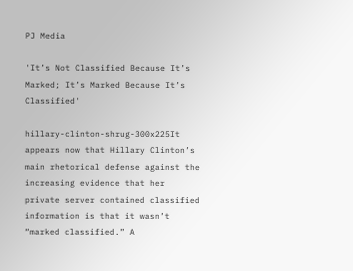PJ Media

'It’s Not Classified Because It’s Marked; It’s Marked Because It’s Classified'

hillary-clinton-shrug-300x225It appears now that Hillary Clinton’s main rhetorical defense against the increasing evidence that her private server contained classified information is that it wasn’t “marked classified.” A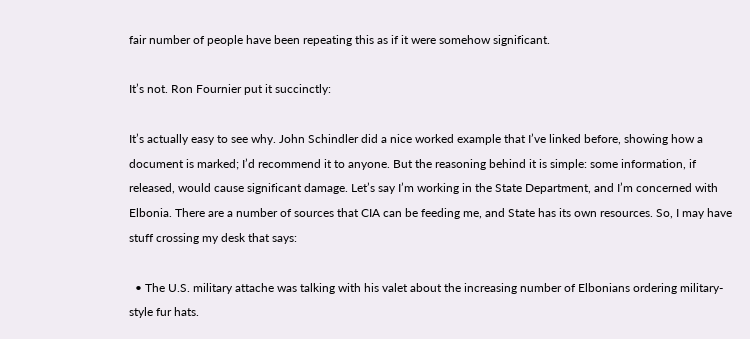fair number of people have been repeating this as if it were somehow significant.

It’s not. Ron Fournier put it succinctly:

It’s actually easy to see why. John Schindler did a nice worked example that I’ve linked before, showing how a document is marked; I’d recommend it to anyone. But the reasoning behind it is simple: some information, if released, would cause significant damage. Let’s say I’m working in the State Department, and I’m concerned with Elbonia. There are a number of sources that CIA can be feeding me, and State has its own resources. So, I may have stuff crossing my desk that says:

  • The U.S. military attache was talking with his valet about the increasing number of Elbonians ordering military-style fur hats.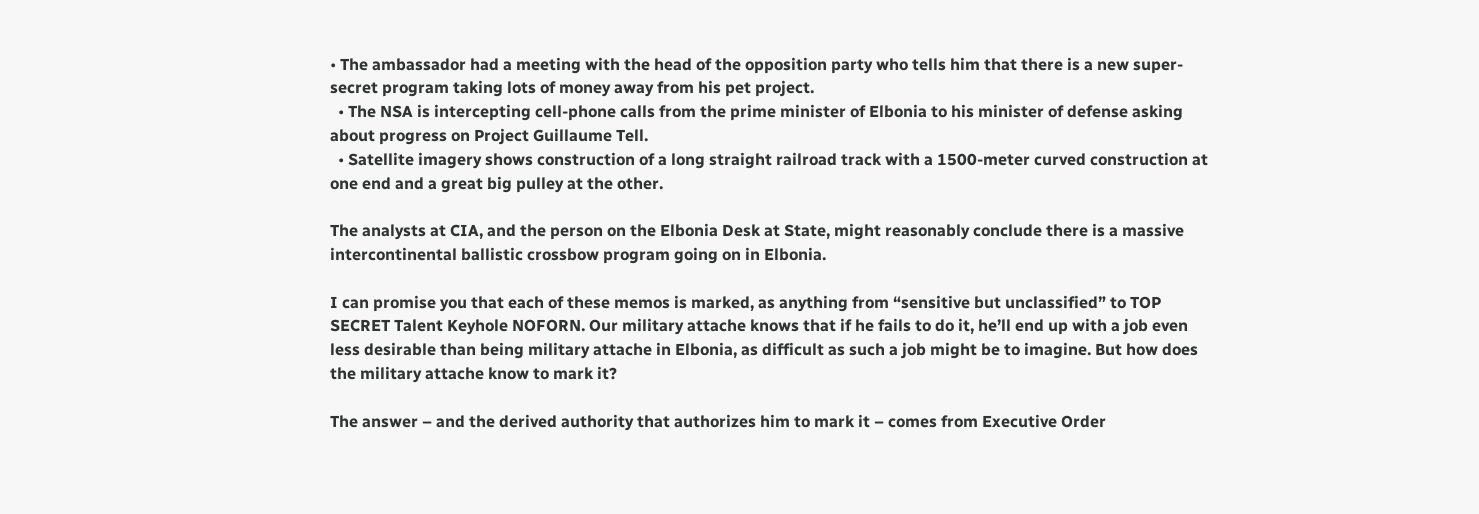• The ambassador had a meeting with the head of the opposition party who tells him that there is a new super-secret program taking lots of money away from his pet project.
  • The NSA is intercepting cell-phone calls from the prime minister of Elbonia to his minister of defense asking about progress on Project Guillaume Tell.
  • Satellite imagery shows construction of a long straight railroad track with a 1500-meter curved construction at one end and a great big pulley at the other.

The analysts at CIA, and the person on the Elbonia Desk at State, might reasonably conclude there is a massive intercontinental ballistic crossbow program going on in Elbonia.

I can promise you that each of these memos is marked, as anything from “sensitive but unclassified” to TOP SECRET Talent Keyhole NOFORN. Our military attache knows that if he fails to do it, he’ll end up with a job even less desirable than being military attache in Elbonia, as difficult as such a job might be to imagine. But how does the military attache know to mark it?

The answer – and the derived authority that authorizes him to mark it – comes from Executive Order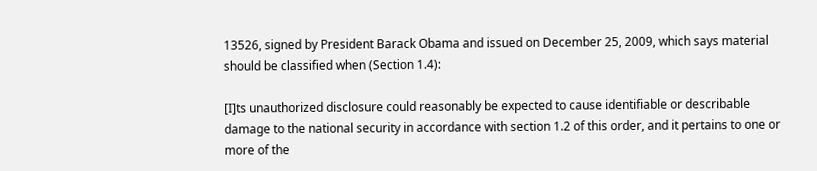13526, signed by President Barack Obama and issued on December 25, 2009, which says material should be classified when (Section 1.4):

[I]ts unauthorized disclosure could reasonably be expected to cause identifiable or describable damage to the national security in accordance with section 1.2 of this order, and it pertains to one or more of the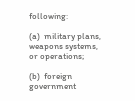following:

(a)  military plans, weapons systems, or operations;

(b)  foreign government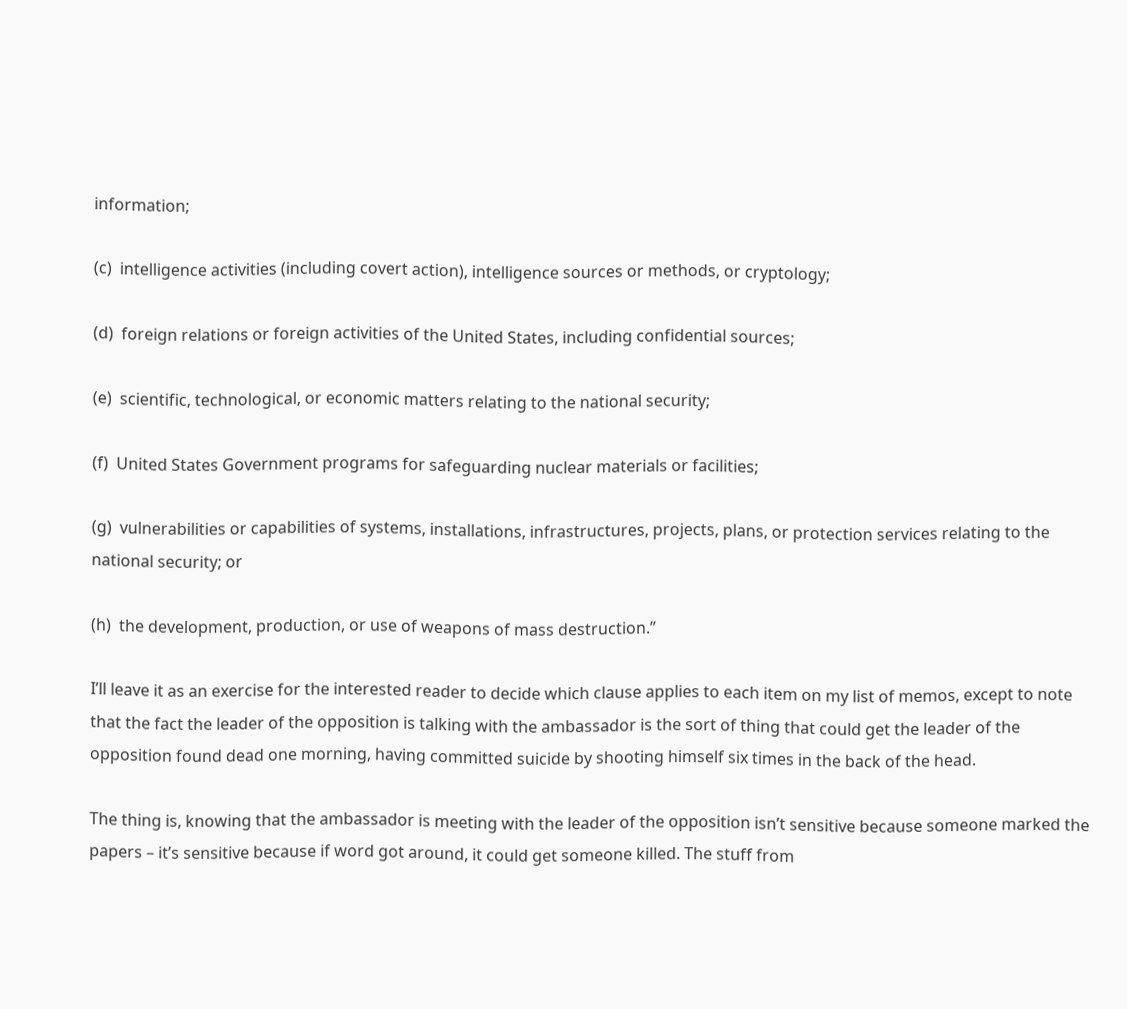information;

(c)  intelligence activities (including covert action), intelligence sources or methods, or cryptology;

(d)  foreign relations or foreign activities of the United States, including confidential sources;

(e)  scientific, technological, or economic matters relating to the national security;

(f)  United States Government programs for safeguarding nuclear materials or facilities;

(g)  vulnerabilities or capabilities of systems, installations, infrastructures, projects, plans, or protection services relating to the national security; or

(h)  the development, production, or use of weapons of mass destruction.”

I’ll leave it as an exercise for the interested reader to decide which clause applies to each item on my list of memos, except to note that the fact the leader of the opposition is talking with the ambassador is the sort of thing that could get the leader of the opposition found dead one morning, having committed suicide by shooting himself six times in the back of the head.

The thing is, knowing that the ambassador is meeting with the leader of the opposition isn’t sensitive because someone marked the papers – it’s sensitive because if word got around, it could get someone killed. The stuff from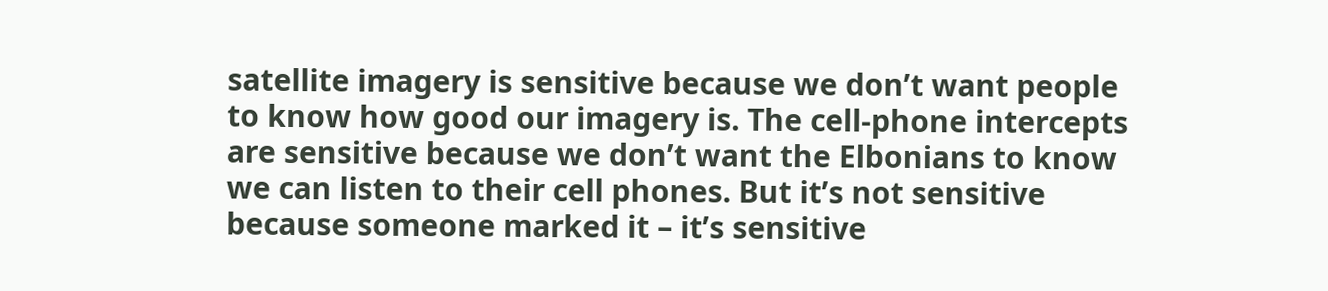satellite imagery is sensitive because we don’t want people to know how good our imagery is. The cell-phone intercepts are sensitive because we don’t want the Elbonians to know we can listen to their cell phones. But it’s not sensitive because someone marked it – it’s sensitive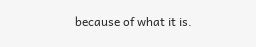because of what it is.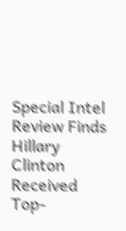Special Intel Review Finds Hillary Clinton Received Top-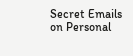Secret Emails on Personal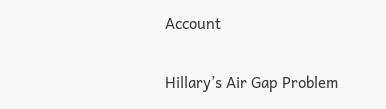Account

Hillary’s Air Gap Problem